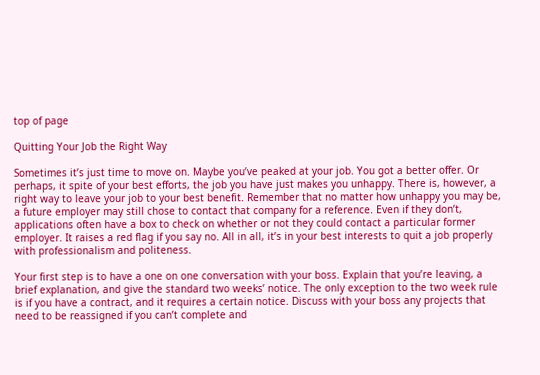top of page

Quitting Your Job the Right Way

Sometimes it’s just time to move on. Maybe you’ve peaked at your job. You got a better offer. Or perhaps, it spite of your best efforts, the job you have just makes you unhappy. There is, however, a right way to leave your job to your best benefit. Remember that no matter how unhappy you may be, a future employer may still chose to contact that company for a reference. Even if they don’t, applications often have a box to check on whether or not they could contact a particular former employer. It raises a red flag if you say no. All in all, it’s in your best interests to quit a job properly with professionalism and politeness.

Your first step is to have a one on one conversation with your boss. Explain that you’re leaving, a brief explanation, and give the standard two weeks’ notice. The only exception to the two week rule is if you have a contract, and it requires a certain notice. Discuss with your boss any projects that need to be reassigned if you can’t complete and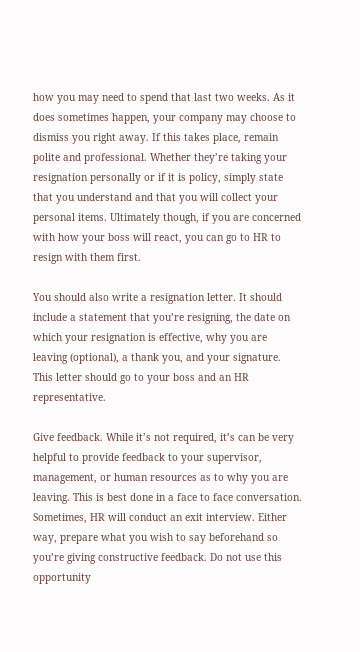how you may need to spend that last two weeks. As it does sometimes happen, your company may choose to dismiss you right away. If this takes place, remain polite and professional. Whether they’re taking your resignation personally or if it is policy, simply state that you understand and that you will collect your personal items. Ultimately though, if you are concerned with how your boss will react, you can go to HR to resign with them first.

You should also write a resignation letter. It should include a statement that you’re resigning, the date on which your resignation is effective, why you are leaving (optional), a thank you, and your signature. This letter should go to your boss and an HR representative.

Give feedback. While it’s not required, it’s can be very helpful to provide feedback to your supervisor, management, or human resources as to why you are leaving. This is best done in a face to face conversation. Sometimes, HR will conduct an exit interview. Either way, prepare what you wish to say beforehand so you’re giving constructive feedback. Do not use this opportunity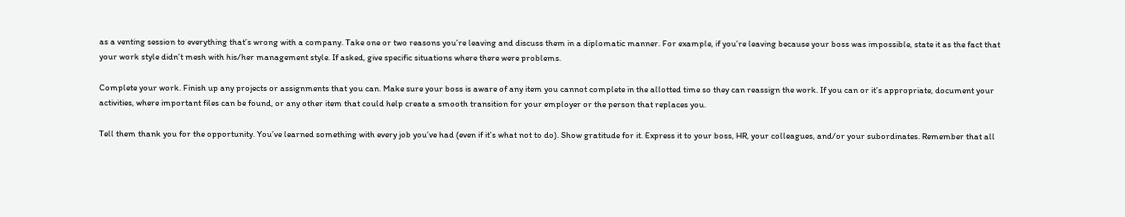as a venting session to everything that’s wrong with a company. Take one or two reasons you’re leaving and discuss them in a diplomatic manner. For example, if you’re leaving because your boss was impossible, state it as the fact that your work style didn’t mesh with his/her management style. If asked, give specific situations where there were problems.

Complete your work. Finish up any projects or assignments that you can. Make sure your boss is aware of any item you cannot complete in the allotted time so they can reassign the work. If you can or it’s appropriate, document your activities, where important files can be found, or any other item that could help create a smooth transition for your employer or the person that replaces you.

Tell them thank you for the opportunity. You’ve learned something with every job you’ve had (even if it’s what not to do). Show gratitude for it. Express it to your boss, HR, your colleagues, and/or your subordinates. Remember that all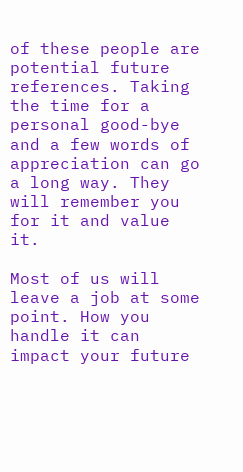of these people are potential future references. Taking the time for a personal good-bye and a few words of appreciation can go a long way. They will remember you for it and value it.

Most of us will leave a job at some point. How you handle it can impact your future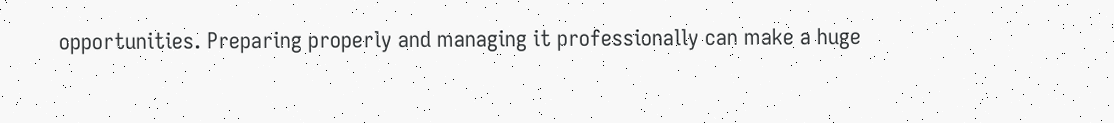opportunities. Preparing properly and managing it professionally can make a huge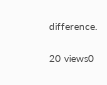difference.

20 views0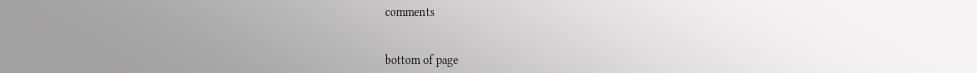comments


bottom of page